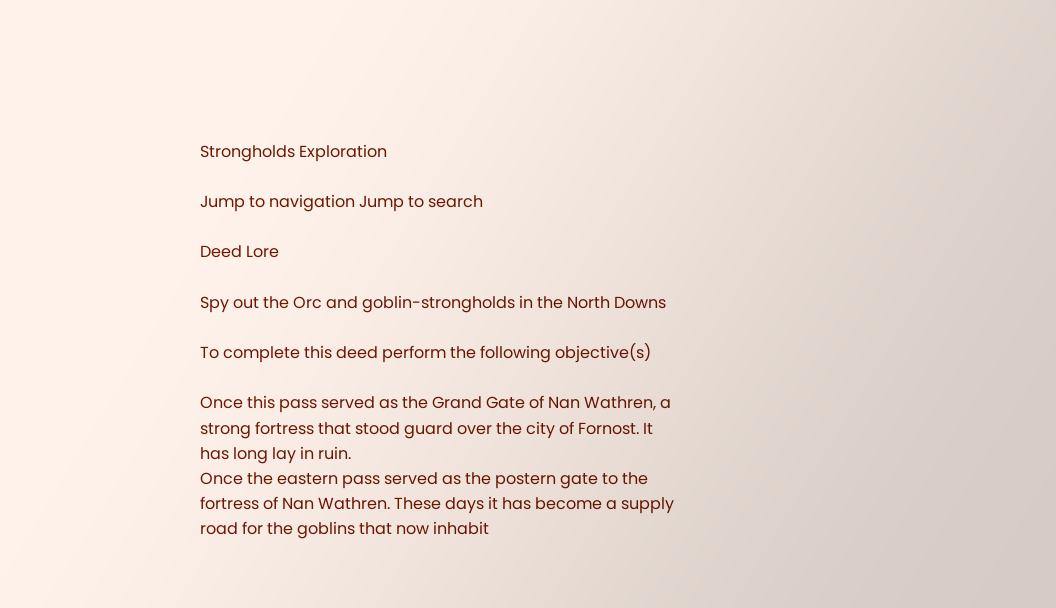Strongholds Exploration

Jump to navigation Jump to search

Deed Lore

Spy out the Orc and goblin-strongholds in the North Downs

To complete this deed perform the following objective(s)

Once this pass served as the Grand Gate of Nan Wathren, a strong fortress that stood guard over the city of Fornost. It has long lay in ruin.
Once the eastern pass served as the postern gate to the fortress of Nan Wathren. These days it has become a supply road for the goblins that now inhabit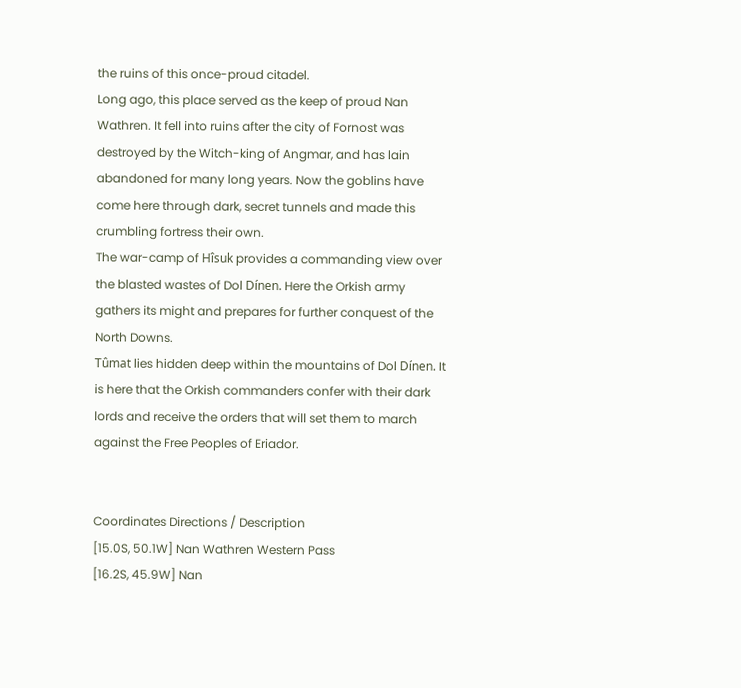the ruins of this once-proud citadel.
Long ago, this place served as the keep of proud Nan Wathren. It fell into ruins after the city of Fornost was destroyed by the Witch-king of Angmar, and has lain abandoned for many long years. Now the goblins have come here through dark, secret tunnels and made this crumbling fortress their own.
The war-camp of Hîsuk provides a commanding view over the blasted wastes of Dol Dínen. Here the Orkish army gathers its might and prepares for further conquest of the North Downs.
Tûmat lies hidden deep within the mountains of Dol Dínen. It is here that the Orkish commanders confer with their dark lords and receive the orders that will set them to march against the Free Peoples of Eriador.


Coordinates Directions / Description
[15.0S, 50.1W] Nan Wathren Western Pass
[16.2S, 45.9W] Nan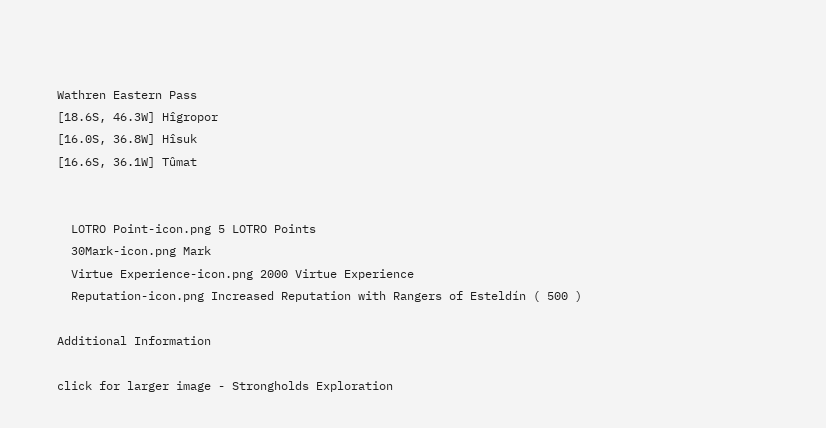Wathren Eastern Pass
[18.6S, 46.3W] Hîgropor
[16.0S, 36.8W] Hîsuk
[16.6S, 36.1W] Tûmat


  LOTRO Point-icon.png 5 LOTRO Points
  30Mark-icon.png Mark
  Virtue Experience-icon.png 2000 Virtue Experience
  Reputation-icon.png Increased Reputation with Rangers of Esteldín ( 500 )

Additional Information

click for larger image - Strongholds Exploration